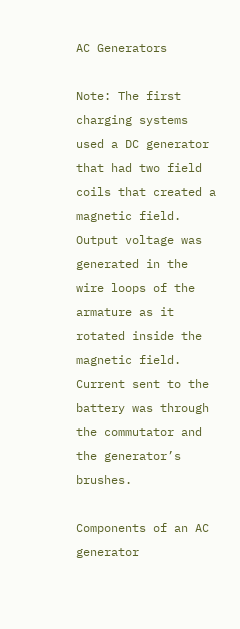AC Generators

Note: The first charging systems used a DC generator that had two field coils that created a magnetic field. Output voltage was generated in the wire loops of the armature as it rotated inside the magnetic field. Current sent to the battery was through the commutator and the generator’s brushes.

Components of an AC generator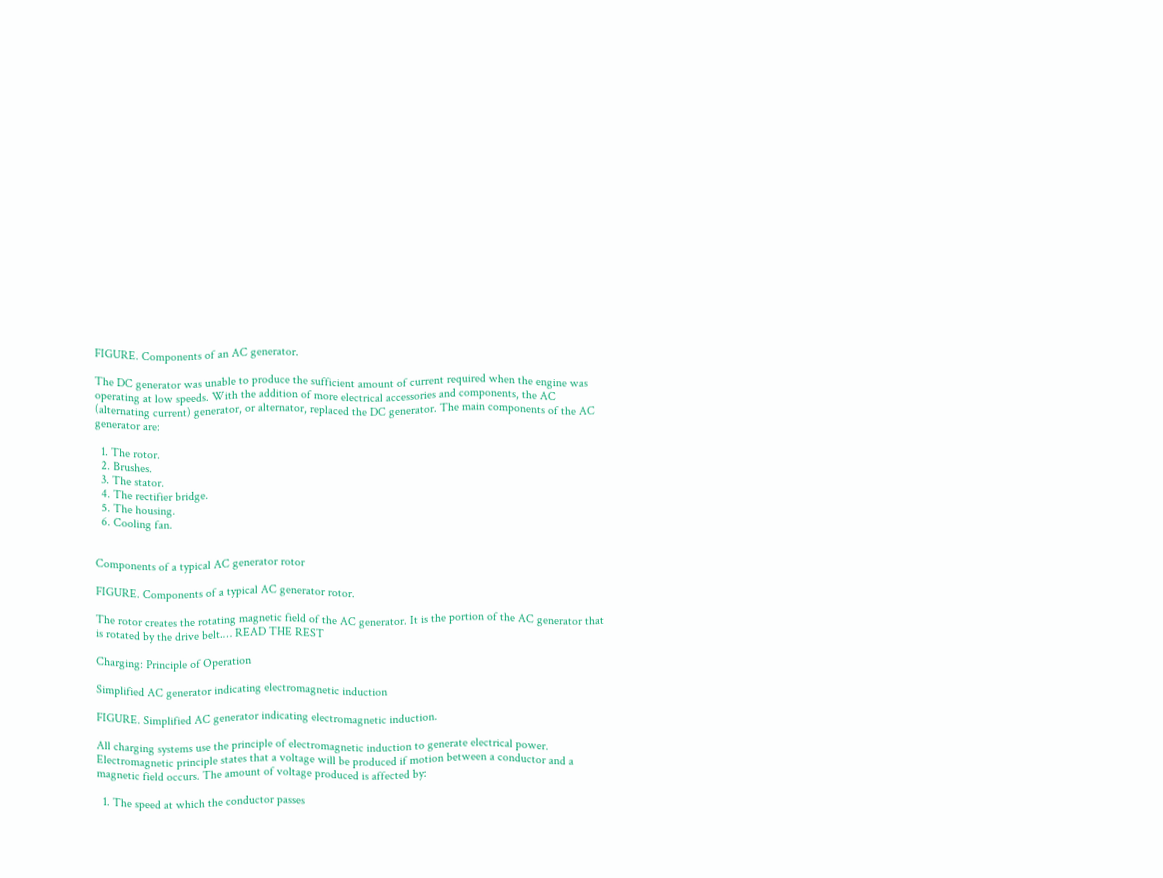FIGURE. Components of an AC generator.

The DC generator was unable to produce the sufficient amount of current required when the engine was operating at low speeds. With the addition of more electrical accessories and components, the AC (alternating current) generator, or alternator, replaced the DC generator. The main components of the AC generator are:

  1. The rotor.
  2. Brushes.
  3. The stator.
  4. The rectifier bridge.
  5. The housing.
  6. Cooling fan.


Components of a typical AC generator rotor

FIGURE. Components of a typical AC generator rotor.

The rotor creates the rotating magnetic field of the AC generator. It is the portion of the AC generator that is rotated by the drive belt.… READ THE REST

Charging: Principle of Operation

Simplified AC generator indicating electromagnetic induction

FIGURE. Simplified AC generator indicating electromagnetic induction.

All charging systems use the principle of electromagnetic induction to generate electrical power. Electromagnetic principle states that a voltage will be produced if motion between a conductor and a magnetic field occurs. The amount of voltage produced is affected by:

  1. The speed at which the conductor passes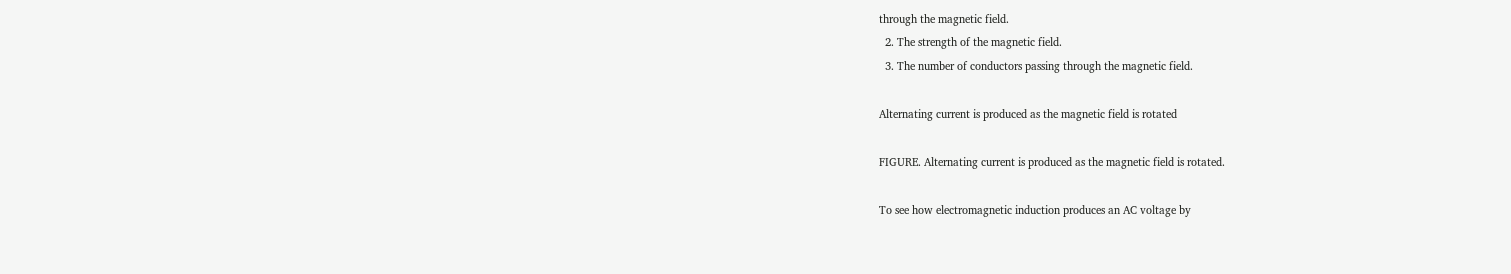through the magnetic field.
  2. The strength of the magnetic field.
  3. The number of conductors passing through the magnetic field.

Alternating current is produced as the magnetic field is rotated

FIGURE. Alternating current is produced as the magnetic field is rotated.

To see how electromagnetic induction produces an AC voltage by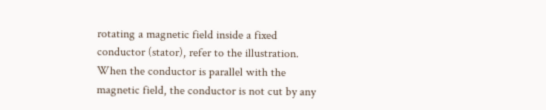rotating a magnetic field inside a fixed conductor (stator), refer to the illustration. When the conductor is parallel with the magnetic field, the conductor is not cut by any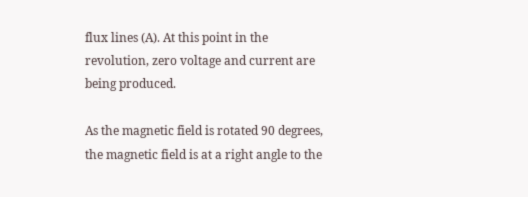flux lines (A). At this point in the revolution, zero voltage and current are being produced.

As the magnetic field is rotated 90 degrees, the magnetic field is at a right angle to the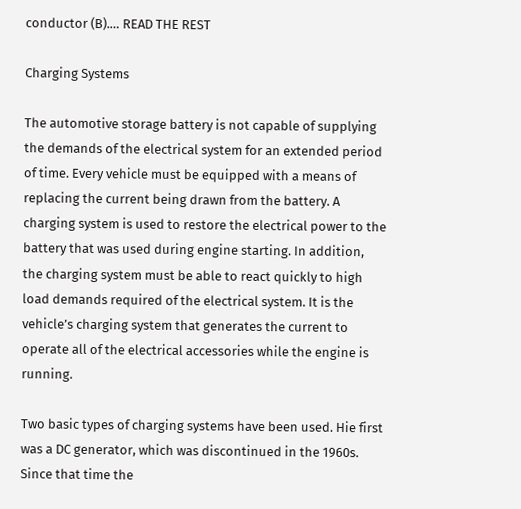conductor (B).… READ THE REST

Charging Systems

The automotive storage battery is not capable of supplying the demands of the electrical system for an extended period of time. Every vehicle must be equipped with a means of replacing the current being drawn from the battery. A charging system is used to restore the electrical power to the battery that was used during engine starting. In addition, the charging system must be able to react quickly to high load demands required of the electrical system. It is the vehicle’s charging system that generates the current to operate all of the electrical accessories while the engine is running.

Two basic types of charging systems have been used. Hie first was a DC generator, which was discontinued in the 1960s. Since that time the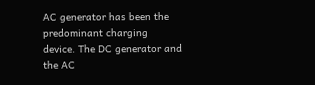AC generator has been the predominant charging device. The DC generator and the AC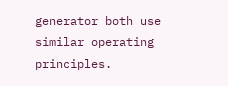generator both use similar operating principles.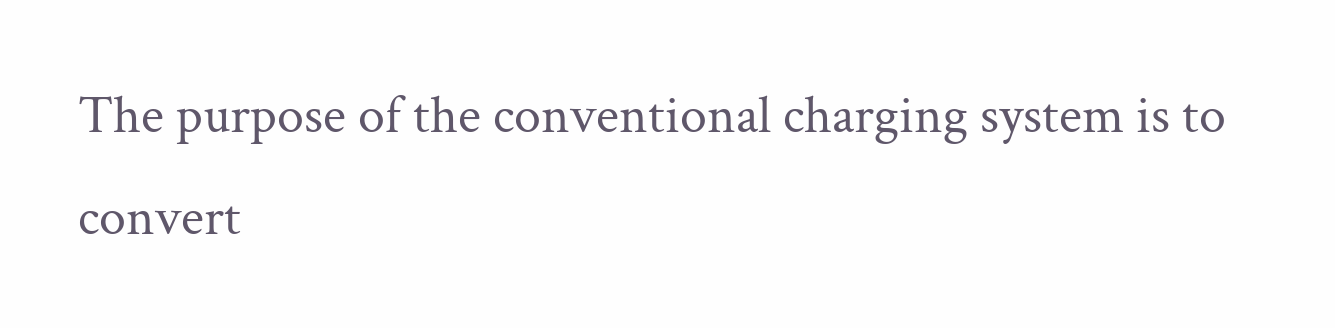The purpose of the conventional charging system is to convert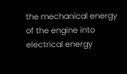the mechanical energy of the engine into electrical energy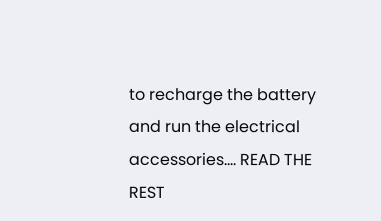to recharge the battery and run the electrical accessories.… READ THE REST